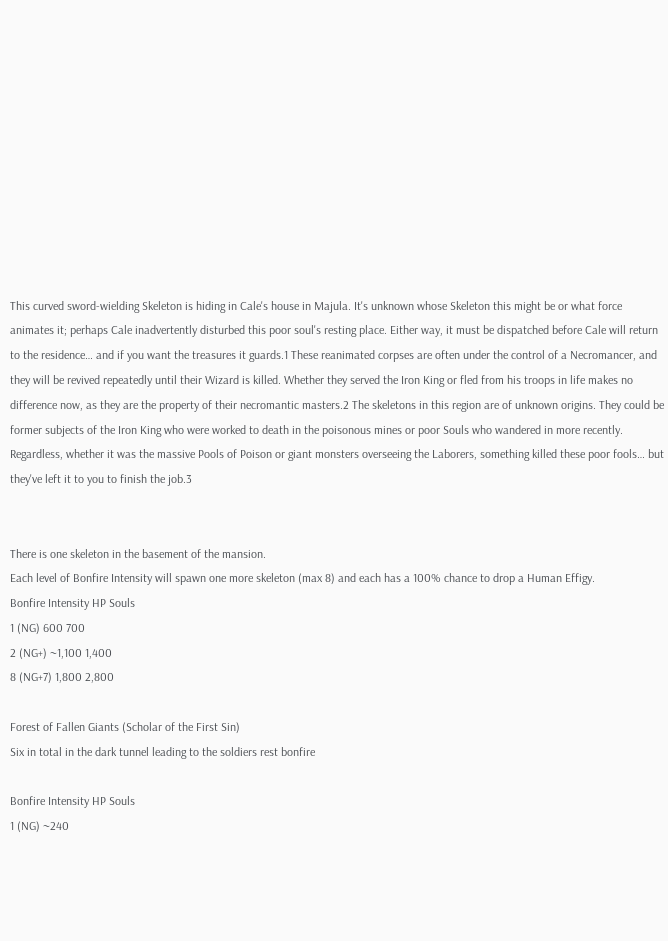This curved sword-wielding Skeleton is hiding in Cale's house in Majula. It's unknown whose Skeleton this might be or what force animates it; perhaps Cale inadvertently disturbed this poor soul's resting place. Either way, it must be dispatched before Cale will return to the residence… and if you want the treasures it guards.1 These reanimated corpses are often under the control of a Necromancer, and they will be revived repeatedly until their Wizard is killed. Whether they served the Iron King or fled from his troops in life makes no difference now, as they are the property of their necromantic masters.2 The skeletons in this region are of unknown origins. They could be former subjects of the Iron King who were worked to death in the poisonous mines or poor Souls who wandered in more recently. Regardless, whether it was the massive Pools of Poison or giant monsters overseeing the Laborers, something killed these poor fools… but they've left it to you to finish the job.3


There is one skeleton in the basement of the mansion.
Each level of Bonfire Intensity will spawn one more skeleton (max 8) and each has a 100% chance to drop a Human Effigy.
Bonfire Intensity HP Souls
1 (NG) 600 700
2 (NG+) ~1,100 1,400
8 (NG+7) 1,800 2,800

Forest of Fallen Giants (Scholar of the First Sin)
Six in total in the dark tunnel leading to the soldiers rest bonfire

Bonfire Intensity HP Souls
1 (NG) ~240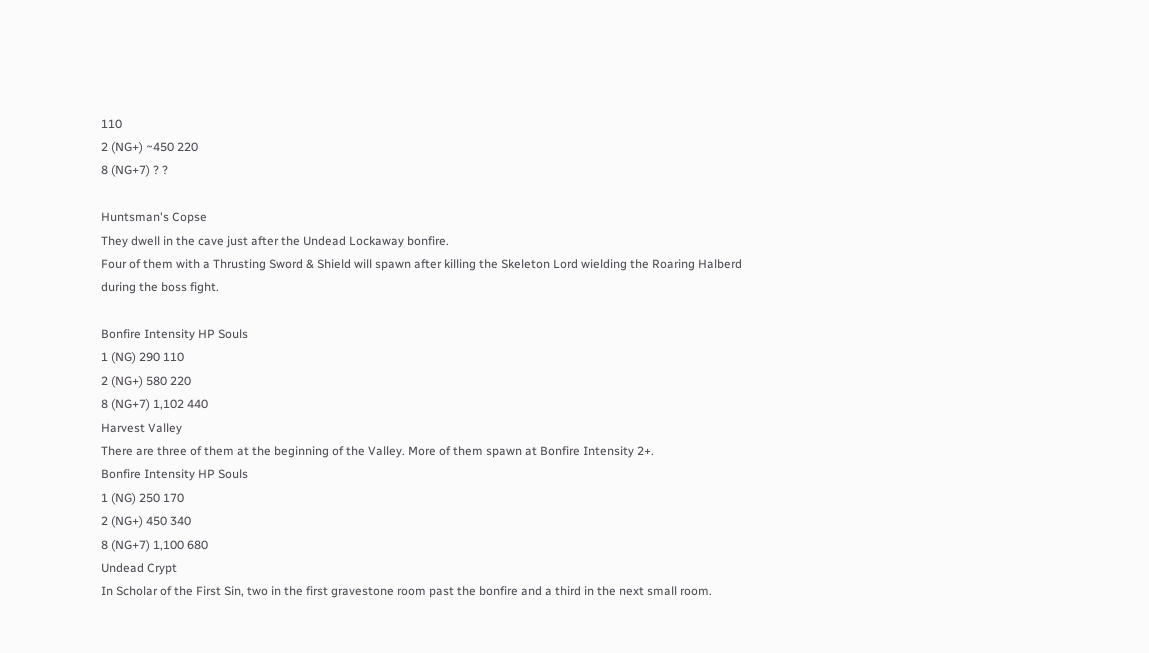110
2 (NG+) ~450 220
8 (NG+7) ? ?

Huntsman's Copse
They dwell in the cave just after the Undead Lockaway bonfire.
Four of them with a Thrusting Sword & Shield will spawn after killing the Skeleton Lord wielding the Roaring Halberd during the boss fight.

Bonfire Intensity HP Souls
1 (NG) 290 110
2 (NG+) 580 220
8 (NG+7) 1,102 440
Harvest Valley
There are three of them at the beginning of the Valley. More of them spawn at Bonfire Intensity 2+.
Bonfire Intensity HP Souls
1 (NG) 250 170
2 (NG+) 450 340
8 (NG+7) 1,100 680
Undead Crypt
In Scholar of the First Sin, two in the first gravestone room past the bonfire and a third in the next small room.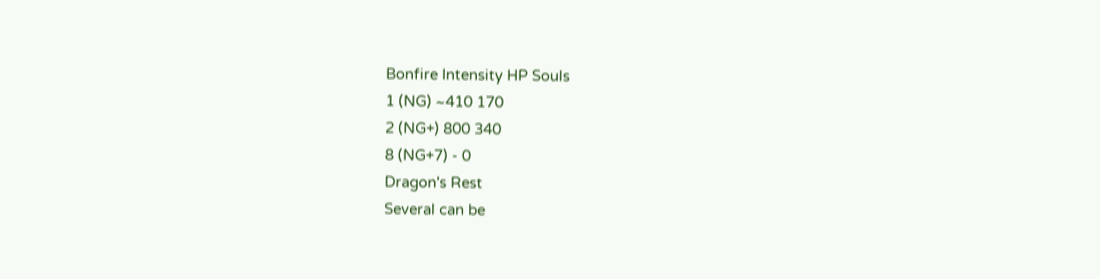Bonfire Intensity HP Souls
1 (NG) ~410 170
2 (NG+) 800 340
8 (NG+7) - 0
Dragon's Rest
Several can be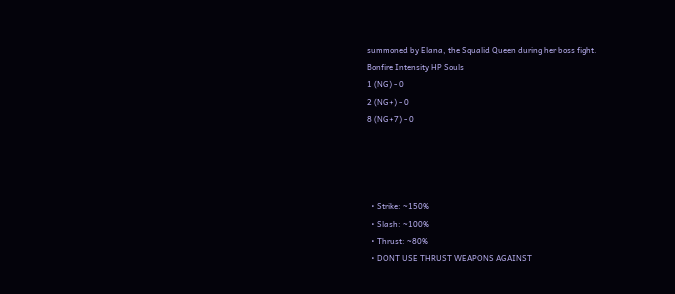summoned by Elana, the Squalid Queen during her boss fight.
Bonfire Intensity HP Souls
1 (NG) - 0
2 (NG+) - 0
8 (NG+7) - 0




  • Strike: ~150%
  • Slash: ~100%
  • Thrust: ~80%
  • DONT USE THRUST WEAPONS AGAINST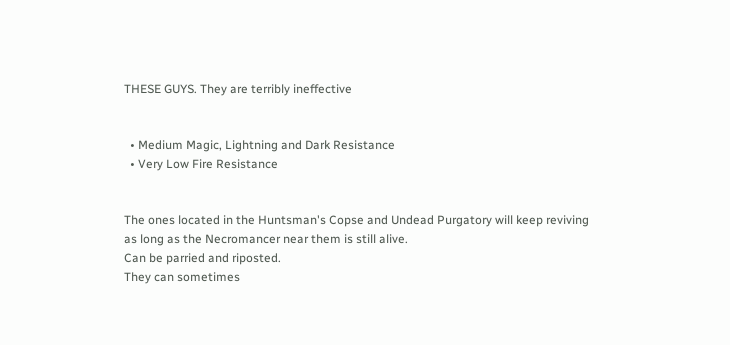THESE GUYS. They are terribly ineffective


  • Medium Magic, Lightning and Dark Resistance
  • Very Low Fire Resistance


The ones located in the Huntsman's Copse and Undead Purgatory will keep reviving as long as the Necromancer near them is still alive.
Can be parried and riposted.
They can sometimes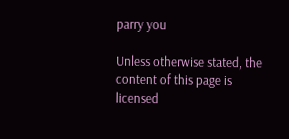parry you

Unless otherwise stated, the content of this page is licensed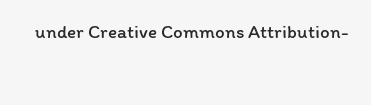under Creative Commons Attribution-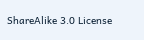ShareAlike 3.0 License